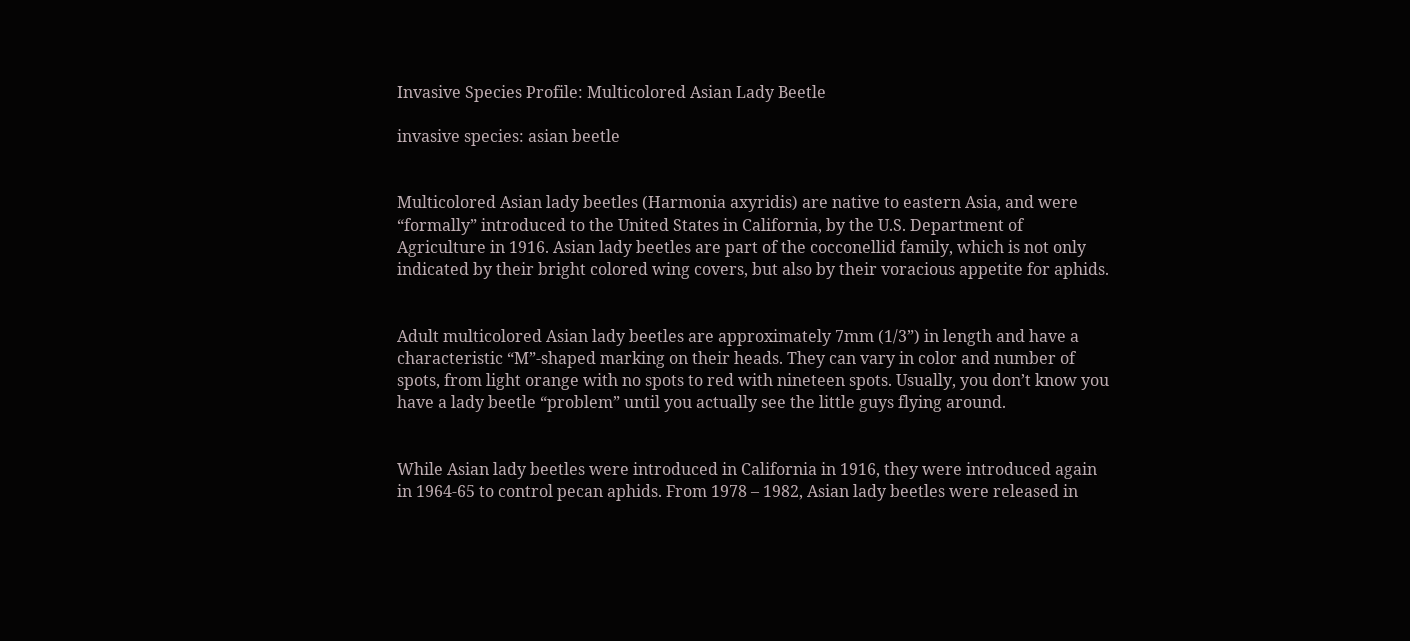Invasive Species Profile: Multicolored Asian Lady Beetle

invasive species: asian beetle


Multicolored Asian lady beetles (Harmonia axyridis) are native to eastern Asia, and were “formally” introduced to the United States in California, by the U.S. Department of Agriculture in 1916. Asian lady beetles are part of the cocconellid family, which is not only indicated by their bright colored wing covers, but also by their voracious appetite for aphids.


Adult multicolored Asian lady beetles are approximately 7mm (1/3”) in length and have a characteristic “M”-shaped marking on their heads. They can vary in color and number of spots, from light orange with no spots to red with nineteen spots. Usually, you don’t know you have a lady beetle “problem” until you actually see the little guys flying around.


While Asian lady beetles were introduced in California in 1916, they were introduced again in 1964-65 to control pecan aphids. From 1978 – 1982, Asian lady beetles were released in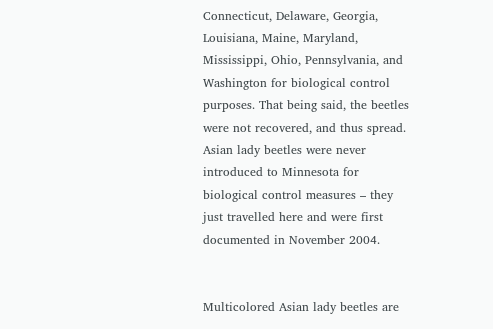Connecticut, Delaware, Georgia, Louisiana, Maine, Maryland, Mississippi, Ohio, Pennsylvania, and Washington for biological control purposes. That being said, the beetles were not recovered, and thus spread. Asian lady beetles were never introduced to Minnesota for biological control measures – they just travelled here and were first documented in November 2004.


Multicolored Asian lady beetles are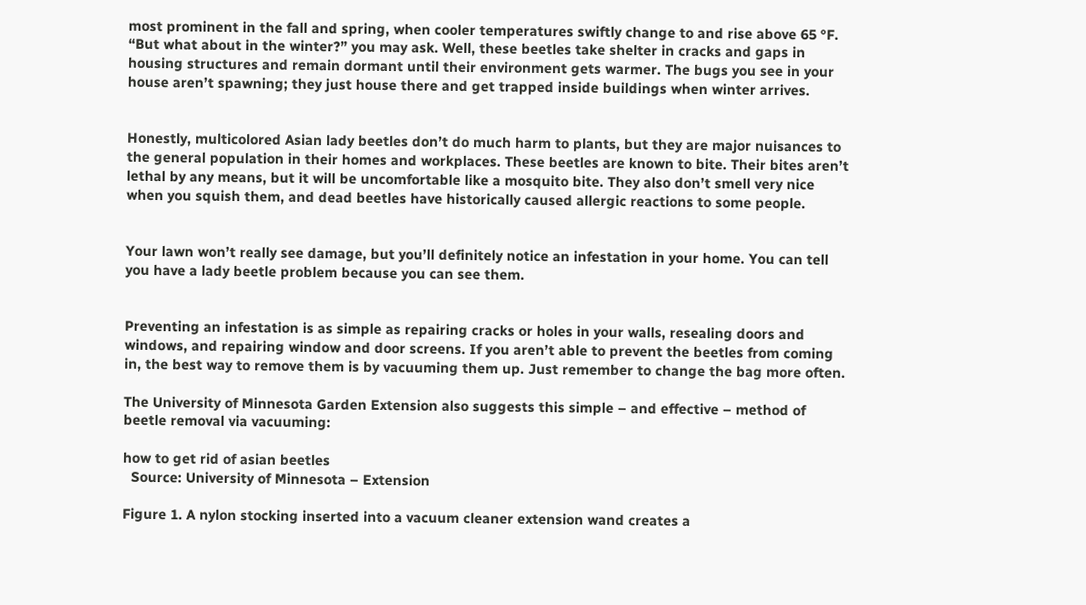most prominent in the fall and spring, when cooler temperatures swiftly change to and rise above 65 °F. “But what about in the winter?” you may ask. Well, these beetles take shelter in cracks and gaps in housing structures and remain dormant until their environment gets warmer. The bugs you see in your house aren’t spawning; they just house there and get trapped inside buildings when winter arrives.


Honestly, multicolored Asian lady beetles don’t do much harm to plants, but they are major nuisances to the general population in their homes and workplaces. These beetles are known to bite. Their bites aren’t lethal by any means, but it will be uncomfortable like a mosquito bite. They also don’t smell very nice when you squish them, and dead beetles have historically caused allergic reactions to some people.


Your lawn won’t really see damage, but you’ll definitely notice an infestation in your home. You can tell you have a lady beetle problem because you can see them.


Preventing an infestation is as simple as repairing cracks or holes in your walls, resealing doors and windows, and repairing window and door screens. If you aren’t able to prevent the beetles from coming in, the best way to remove them is by vacuuming them up. Just remember to change the bag more often.

The University of Minnesota Garden Extension also suggests this simple – and effective – method of beetle removal via vacuuming:

how to get rid of asian beetles
  Source: University of Minnesota – Extension

Figure 1. A nylon stocking inserted into a vacuum cleaner extension wand creates a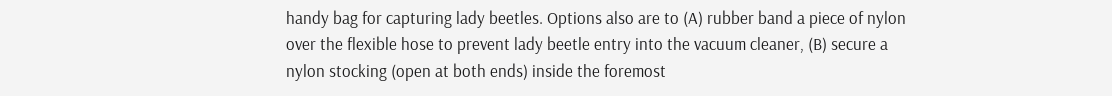handy bag for capturing lady beetles. Options also are to (A) rubber band a piece of nylon over the flexible hose to prevent lady beetle entry into the vacuum cleaner, (B) secure a nylon stocking (open at both ends) inside the foremost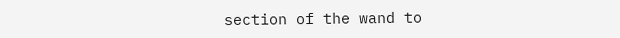section of the wand to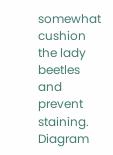somewhat cushion the lady beetles and prevent staining. Diagram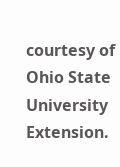courtesy of Ohio State University Extension.